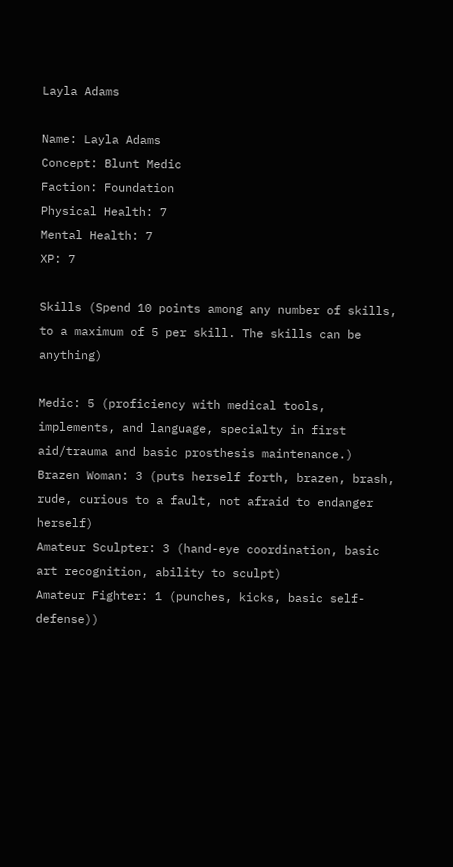Layla Adams

Name: Layla Adams
Concept: Blunt Medic
Faction: Foundation
Physical Health: 7
Mental Health: 7
XP: 7

Skills (Spend 10 points among any number of skills, to a maximum of 5 per skill. The skills can be anything)

Medic: 5 (proficiency with medical tools, implements, and language, specialty in first aid/trauma and basic prosthesis maintenance.)
Brazen Woman: 3 (puts herself forth, brazen, brash, rude, curious to a fault, not afraid to endanger herself)
Amateur Sculpter: 3 (hand-eye coordination, basic art recognition, ability to sculpt)
Amateur Fighter: 1 (punches, kicks, basic self-defense))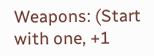Weapons: (Start with one, +1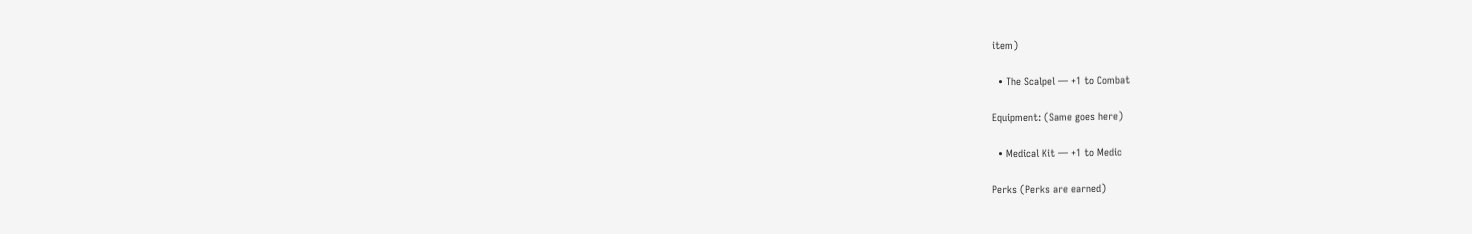item)

  • The Scalpel — +1 to Combat

Equipment: (Same goes here)

  • Medical Kit — +1 to Medic

Perks (Perks are earned)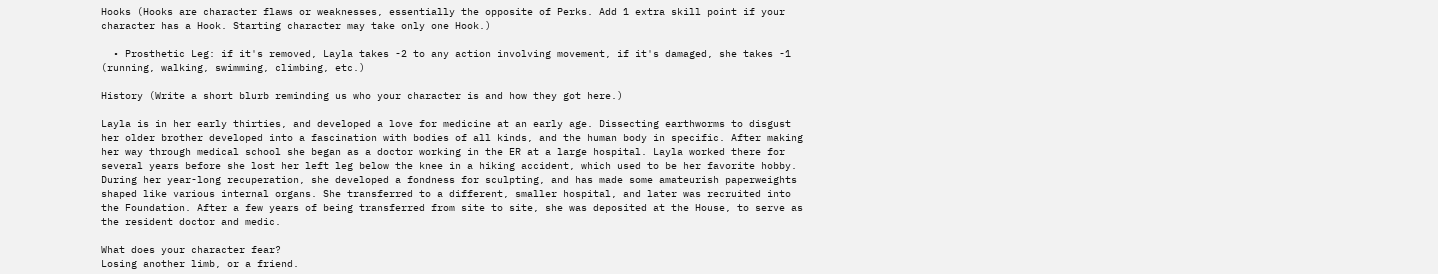Hooks (Hooks are character flaws or weaknesses, essentially the opposite of Perks. Add 1 extra skill point if your character has a Hook. Starting character may take only one Hook.)

  • Prosthetic Leg: if it's removed, Layla takes -2 to any action involving movement, if it's damaged, she takes -1 (running, walking, swimming, climbing, etc.)

History (Write a short blurb reminding us who your character is and how they got here.)

Layla is in her early thirties, and developed a love for medicine at an early age. Dissecting earthworms to disgust her older brother developed into a fascination with bodies of all kinds, and the human body in specific. After making her way through medical school she began as a doctor working in the ER at a large hospital. Layla worked there for several years before she lost her left leg below the knee in a hiking accident, which used to be her favorite hobby.
During her year-long recuperation, she developed a fondness for sculpting, and has made some amateurish paperweights shaped like various internal organs. She transferred to a different, smaller hospital, and later was recruited into the Foundation. After a few years of being transferred from site to site, she was deposited at the House, to serve as the resident doctor and medic.

What does your character fear?
Losing another limb, or a friend.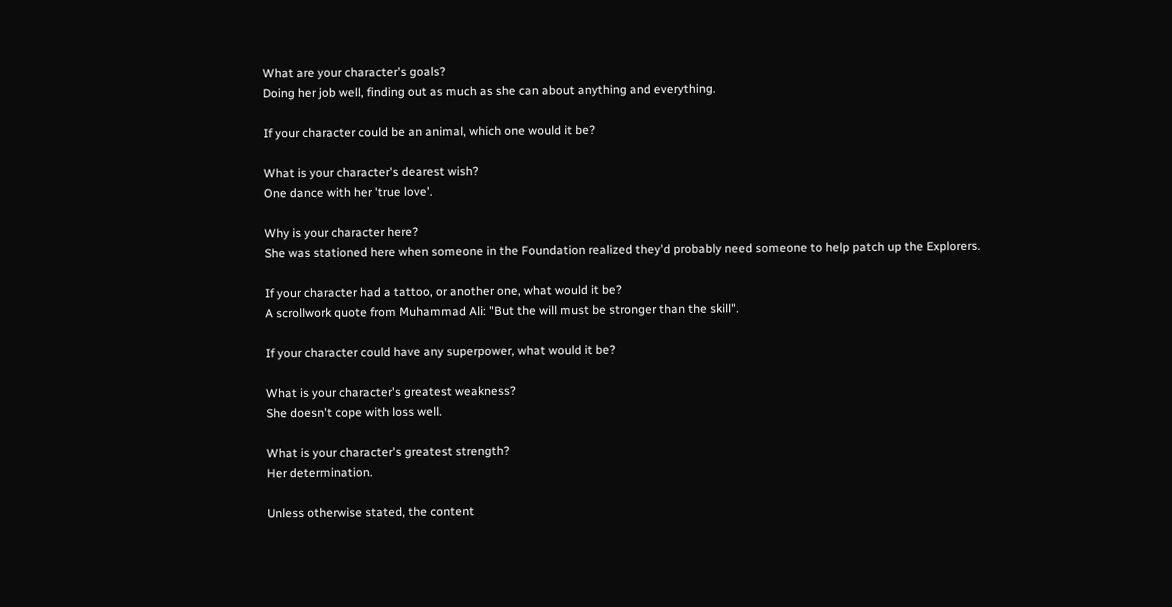What are your character's goals?
Doing her job well, finding out as much as she can about anything and everything.

If your character could be an animal, which one would it be?

What is your character's dearest wish?
One dance with her 'true love'.

Why is your character here?
She was stationed here when someone in the Foundation realized they'd probably need someone to help patch up the Explorers.

If your character had a tattoo, or another one, what would it be?
A scrollwork quote from Muhammad Ali: "But the will must be stronger than the skill".

If your character could have any superpower, what would it be?

What is your character's greatest weakness?
She doesn't cope with loss well.

What is your character's greatest strength?
Her determination.

Unless otherwise stated, the content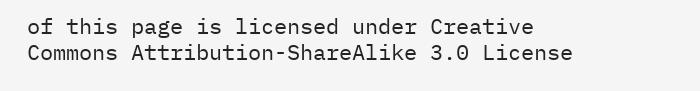of this page is licensed under Creative Commons Attribution-ShareAlike 3.0 License